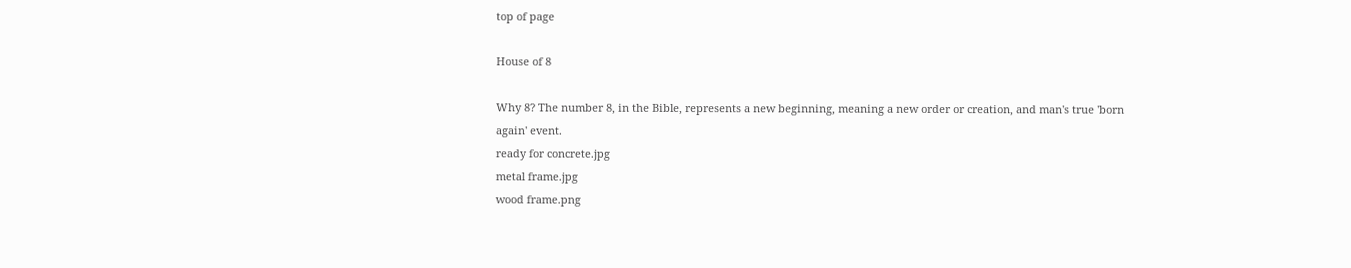top of page

House of 8

Why 8? The number 8, in the Bible, represents a new beginning, meaning a new order or creation, and man's true 'born again' event.
ready for concrete.jpg
metal frame.jpg
wood frame.png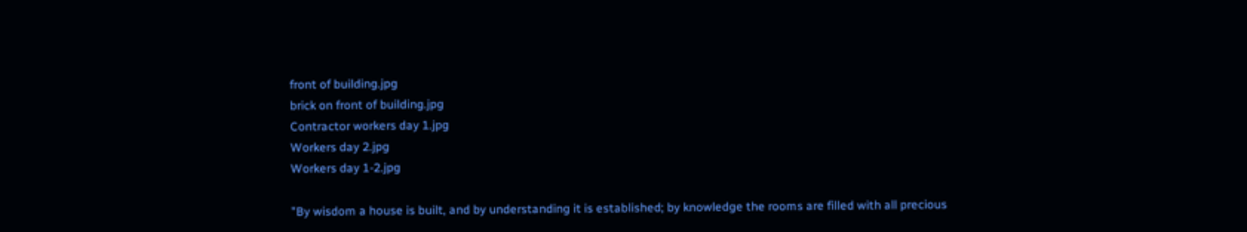front of building.jpg
brick on front of building.jpg
Contractor workers day 1.jpg
Workers day 2.jpg
Workers day 1-2.jpg

"By wisdom a house is built, and by understanding it is established; by knowledge the rooms are filled with all precious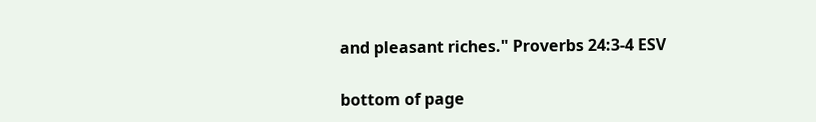and pleasant riches." Proverbs 24:3-4 ESV

bottom of page